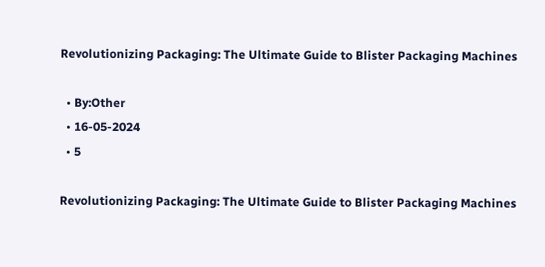Revolutionizing Packaging: The Ultimate Guide to Blister Packaging Machines

  • By:Other
  • 16-05-2024
  • 5

Revolutionizing Packaging: The Ultimate Guide to Blister Packaging Machines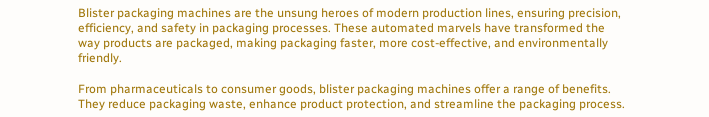Blister packaging machines are the unsung heroes of modern production lines, ensuring precision, efficiency, and safety in packaging processes. These automated marvels have transformed the way products are packaged, making packaging faster, more cost-effective, and environmentally friendly.

From pharmaceuticals to consumer goods, blister packaging machines offer a range of benefits. They reduce packaging waste, enhance product protection, and streamline the packaging process.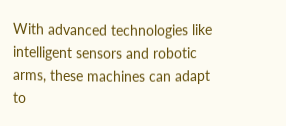With advanced technologies like intelligent sensors and robotic arms, these machines can adapt to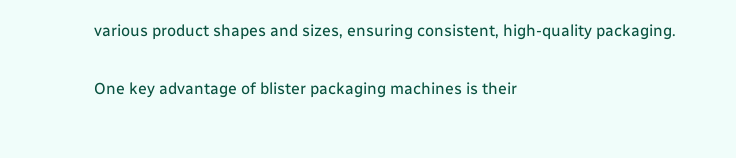various product shapes and sizes, ensuring consistent, high-quality packaging.

One key advantage of blister packaging machines is their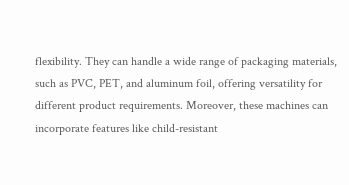flexibility. They can handle a wide range of packaging materials, such as PVC, PET, and aluminum foil, offering versatility for different product requirements. Moreover, these machines can incorporate features like child-resistant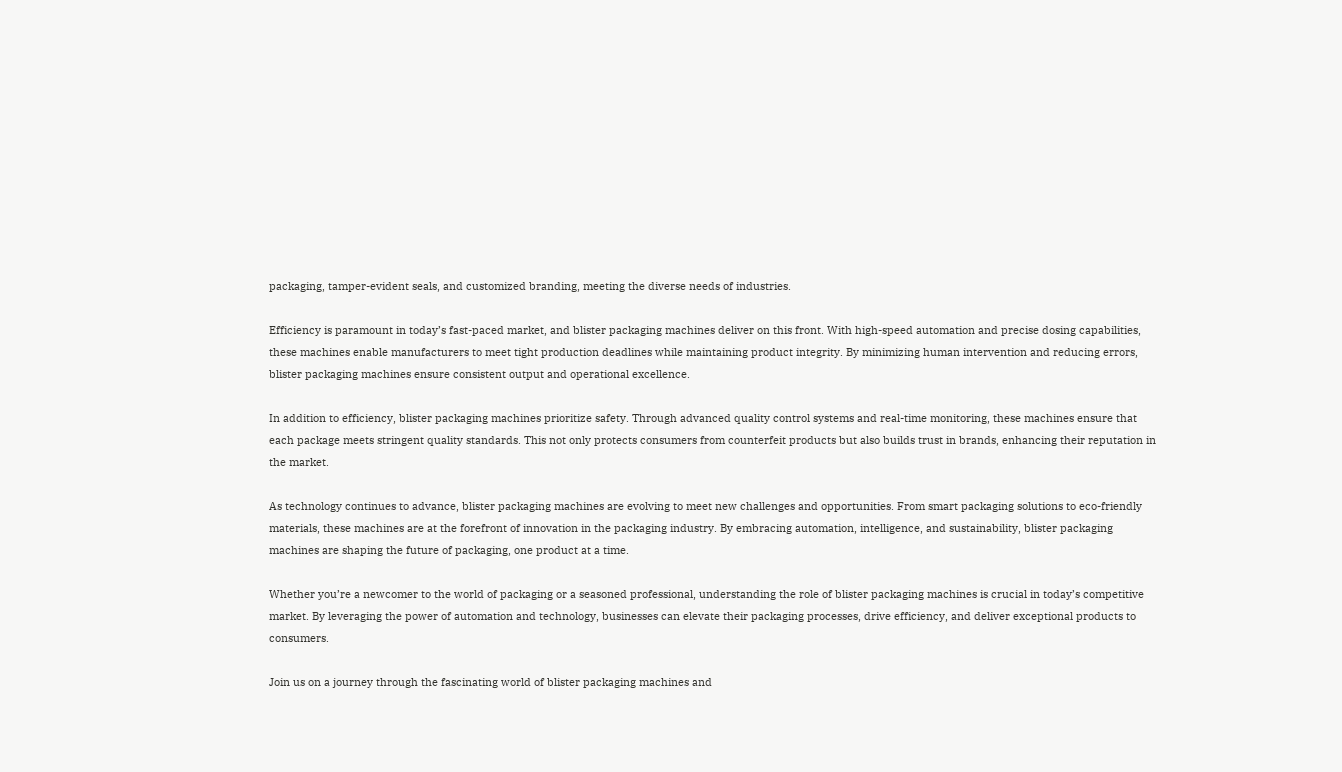packaging, tamper-evident seals, and customized branding, meeting the diverse needs of industries.

Efficiency is paramount in today’s fast-paced market, and blister packaging machines deliver on this front. With high-speed automation and precise dosing capabilities, these machines enable manufacturers to meet tight production deadlines while maintaining product integrity. By minimizing human intervention and reducing errors, blister packaging machines ensure consistent output and operational excellence.

In addition to efficiency, blister packaging machines prioritize safety. Through advanced quality control systems and real-time monitoring, these machines ensure that each package meets stringent quality standards. This not only protects consumers from counterfeit products but also builds trust in brands, enhancing their reputation in the market.

As technology continues to advance, blister packaging machines are evolving to meet new challenges and opportunities. From smart packaging solutions to eco-friendly materials, these machines are at the forefront of innovation in the packaging industry. By embracing automation, intelligence, and sustainability, blister packaging machines are shaping the future of packaging, one product at a time.

Whether you’re a newcomer to the world of packaging or a seasoned professional, understanding the role of blister packaging machines is crucial in today’s competitive market. By leveraging the power of automation and technology, businesses can elevate their packaging processes, drive efficiency, and deliver exceptional products to consumers.

Join us on a journey through the fascinating world of blister packaging machines and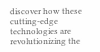discover how these cutting-edge technologies are revolutionizing the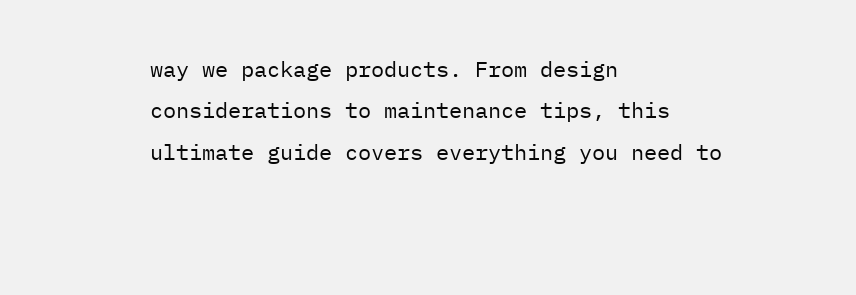way we package products. From design considerations to maintenance tips, this ultimate guide covers everything you need to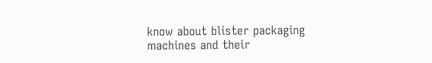know about blister packaging machines and their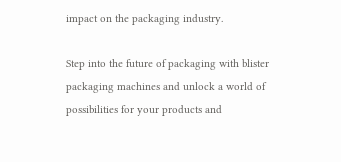impact on the packaging industry.

Step into the future of packaging with blister packaging machines and unlock a world of possibilities for your products and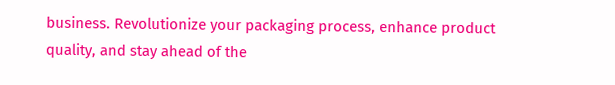business. Revolutionize your packaging process, enhance product quality, and stay ahead of the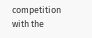competition with the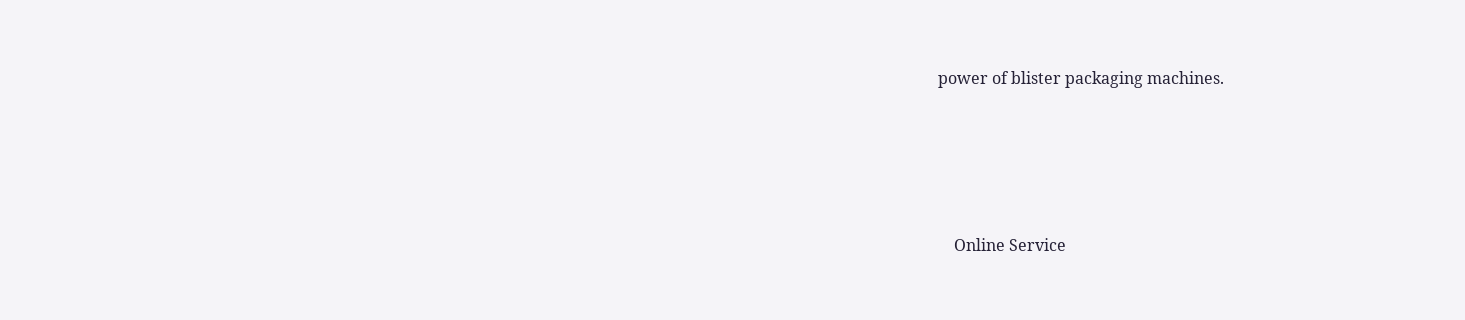power of blister packaging machines.




    Online Service